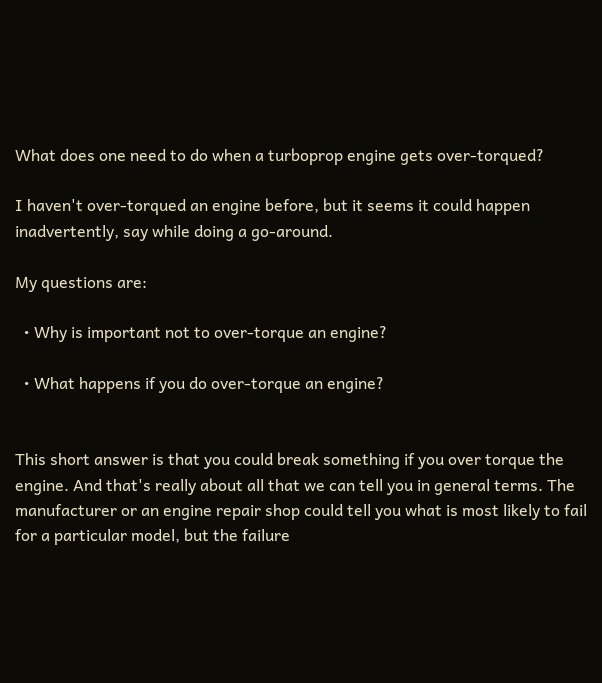What does one need to do when a turboprop engine gets over-torqued?

I haven't over-torqued an engine before, but it seems it could happen inadvertently, say while doing a go-around.

My questions are:

  • Why is important not to over-torque an engine?

  • What happens if you do over-torque an engine?


This short answer is that you could break something if you over torque the engine. And that's really about all that we can tell you in general terms. The manufacturer or an engine repair shop could tell you what is most likely to fail for a particular model, but the failure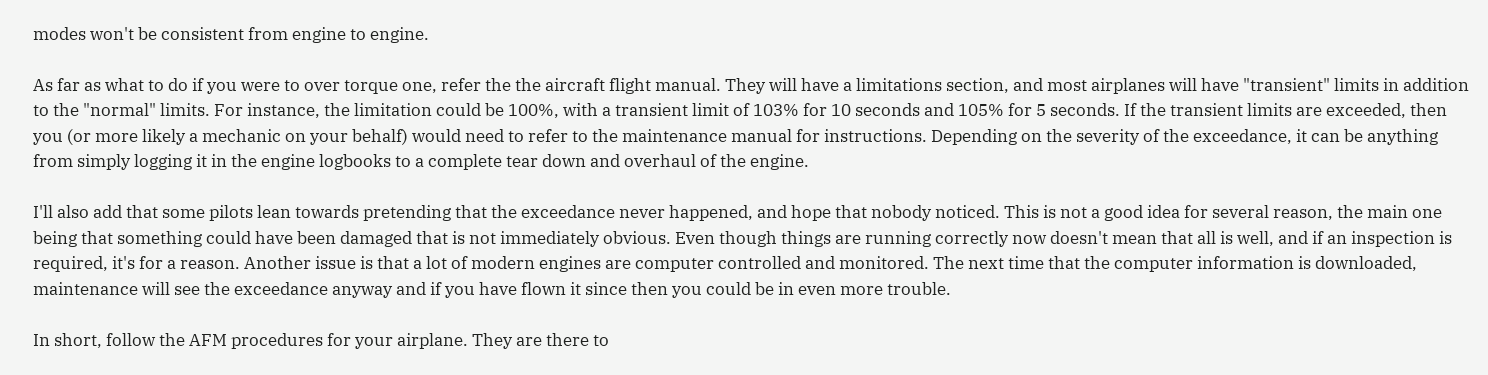modes won't be consistent from engine to engine.

As far as what to do if you were to over torque one, refer the the aircraft flight manual. They will have a limitations section, and most airplanes will have "transient" limits in addition to the "normal" limits. For instance, the limitation could be 100%, with a transient limit of 103% for 10 seconds and 105% for 5 seconds. If the transient limits are exceeded, then you (or more likely a mechanic on your behalf) would need to refer to the maintenance manual for instructions. Depending on the severity of the exceedance, it can be anything from simply logging it in the engine logbooks to a complete tear down and overhaul of the engine.

I'll also add that some pilots lean towards pretending that the exceedance never happened, and hope that nobody noticed. This is not a good idea for several reason, the main one being that something could have been damaged that is not immediately obvious. Even though things are running correctly now doesn't mean that all is well, and if an inspection is required, it's for a reason. Another issue is that a lot of modern engines are computer controlled and monitored. The next time that the computer information is downloaded, maintenance will see the exceedance anyway and if you have flown it since then you could be in even more trouble.

In short, follow the AFM procedures for your airplane. They are there to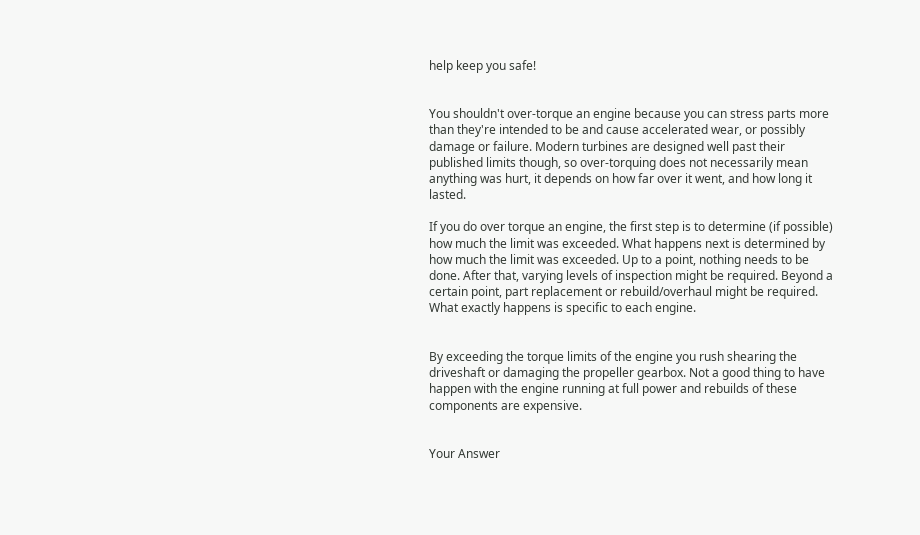help keep you safe!


You shouldn't over-torque an engine because you can stress parts more than they're intended to be and cause accelerated wear, or possibly damage or failure. Modern turbines are designed well past their published limits though, so over-torquing does not necessarily mean anything was hurt, it depends on how far over it went, and how long it lasted.

If you do over torque an engine, the first step is to determine (if possible) how much the limit was exceeded. What happens next is determined by how much the limit was exceeded. Up to a point, nothing needs to be done. After that, varying levels of inspection might be required. Beyond a certain point, part replacement or rebuild/overhaul might be required. What exactly happens is specific to each engine.


By exceeding the torque limits of the engine you rush shearing the driveshaft or damaging the propeller gearbox. Not a good thing to have happen with the engine running at full power and rebuilds of these components are expensive.


Your Answer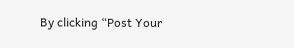By clicking “Post Your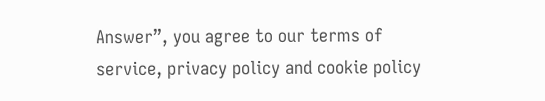Answer”, you agree to our terms of service, privacy policy and cookie policy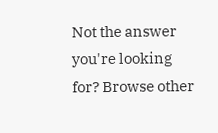Not the answer you're looking for? Browse other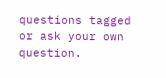questions tagged or ask your own question.